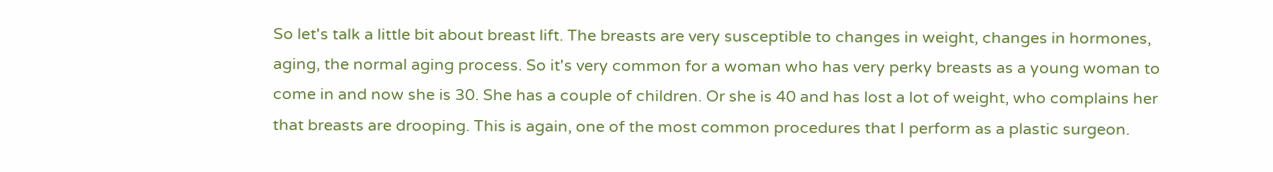So let's talk a little bit about breast lift. The breasts are very susceptible to changes in weight, changes in hormones, aging, the normal aging process. So it's very common for a woman who has very perky breasts as a young woman to come in and now she is 30. She has a couple of children. Or she is 40 and has lost a lot of weight, who complains her that breasts are drooping. This is again, one of the most common procedures that I perform as a plastic surgeon.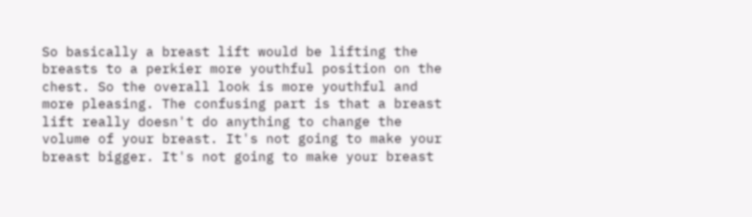So basically a breast lift would be lifting the breasts to a perkier more youthful position on the chest. So the overall look is more youthful and more pleasing. The confusing part is that a breast lift really doesn't do anything to change the volume of your breast. It's not going to make your breast bigger. It's not going to make your breast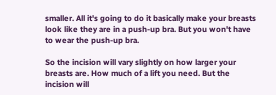smaller. All it's going to do it basically make your breasts look like they are in a push-up bra. But you won't have to wear the push-up bra.

So the incision will vary slightly on how larger your breasts are. How much of a lift you need. But the incision will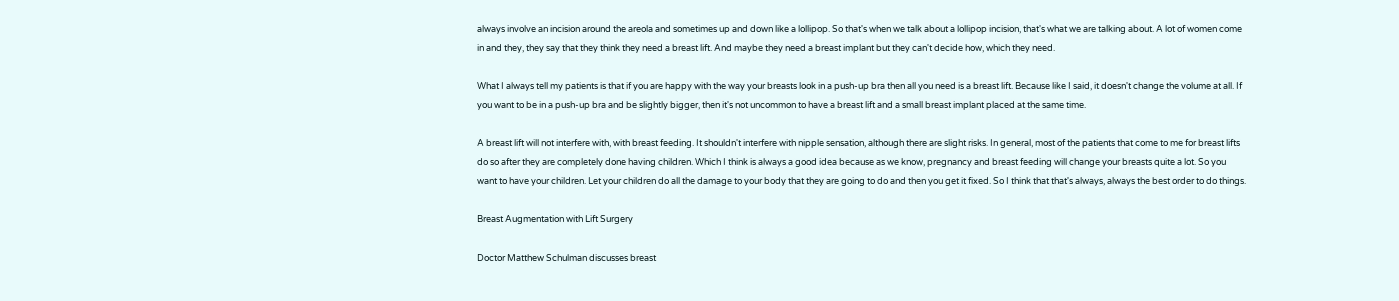always involve an incision around the areola and sometimes up and down like a lollipop. So that's when we talk about a lollipop incision, that's what we are talking about. A lot of women come in and they, they say that they think they need a breast lift. And maybe they need a breast implant but they can't decide how, which they need.

What I always tell my patients is that if you are happy with the way your breasts look in a push-up bra then all you need is a breast lift. Because like I said, it doesn't change the volume at all. If you want to be in a push-up bra and be slightly bigger, then it's not uncommon to have a breast lift and a small breast implant placed at the same time.

A breast lift will not interfere with, with breast feeding. It shouldn't interfere with nipple sensation, although there are slight risks. In general, most of the patients that come to me for breast lifts do so after they are completely done having children. Which I think is always a good idea because as we know, pregnancy and breast feeding will change your breasts quite a lot. So you want to have your children. Let your children do all the damage to your body that they are going to do and then you get it fixed. So I think that that's always, always the best order to do things.

Breast Augmentation with Lift Surgery

Doctor Matthew Schulman discusses breast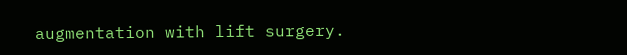augmentation with lift surgery.